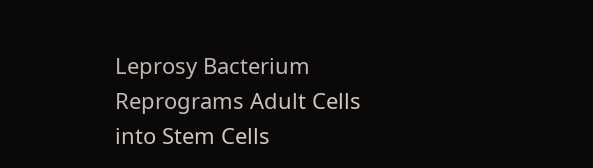Leprosy Bacterium Reprograms Adult Cells into Stem Cells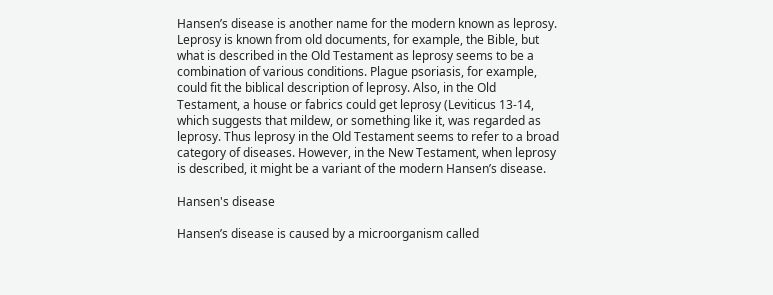Hansen’s disease is another name for the modern known as leprosy. Leprosy is known from old documents, for example, the Bible, but what is described in the Old Testament as leprosy seems to be a combination of various conditions. Plague psoriasis, for example, could fit the biblical description of leprosy. Also, in the Old Testament, a house or fabrics could get leprosy (Leviticus 13-14, which suggests that mildew, or something like it, was regarded as leprosy. Thus leprosy in the Old Testament seems to refer to a broad category of diseases. However, in the New Testament, when leprosy is described, it might be a variant of the modern Hansen’s disease.

Hansen's disease

Hansen’s disease is caused by a microorganism called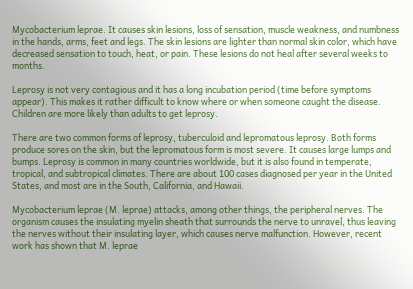Mycobacterium leprae. It causes skin lesions, loss of sensation, muscle weakness, and numbness in the hands, arms, feet and legs. The skin lesions are lighter than normal skin color, which have decreased sensation to touch, heat, or pain. These lesions do not heal after several weeks to months.

Leprosy is not very contagious and it has a long incubation period (time before symptoms appear). This makes it rather difficult to know where or when someone caught the disease. Children are more likely than adults to get leprosy.

There are two common forms of leprosy, tuberculoid and lepromatous leprosy. Both forms produce sores on the skin, but the lepromatous form is most severe. It causes large lumps and bumps. Leprosy is common in many countries worldwide, but it is also found in temperate, tropical, and subtropical climates. There are about 100 cases diagnosed per year in the United States, and most are in the South, California, and Hawaii.

Mycobacterium leprae (M. leprae) attacks, among other things, the peripheral nerves. The organism causes the insulating myelin sheath that surrounds the nerve to unravel, thus leaving the nerves without their insulating layer, which causes nerve malfunction. However, recent work has shown that M. leprae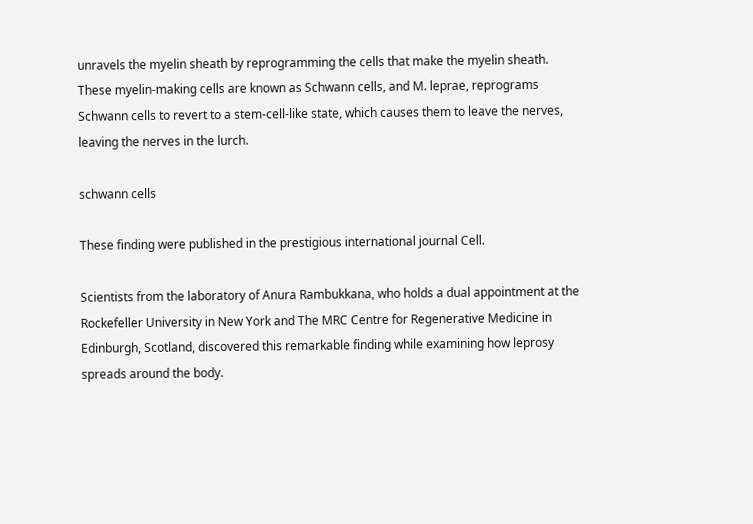unravels the myelin sheath by reprogramming the cells that make the myelin sheath. These myelin-making cells are known as Schwann cells, and M. leprae, reprograms Schwann cells to revert to a stem-cell-like state, which causes them to leave the nerves, leaving the nerves in the lurch.

schwann cells

These finding were published in the prestigious international journal Cell.

Scientists from the laboratory of Anura Rambukkana, who holds a dual appointment at the Rockefeller University in New York and The MRC Centre for Regenerative Medicine in Edinburgh, Scotland, discovered this remarkable finding while examining how leprosy spreads around the body.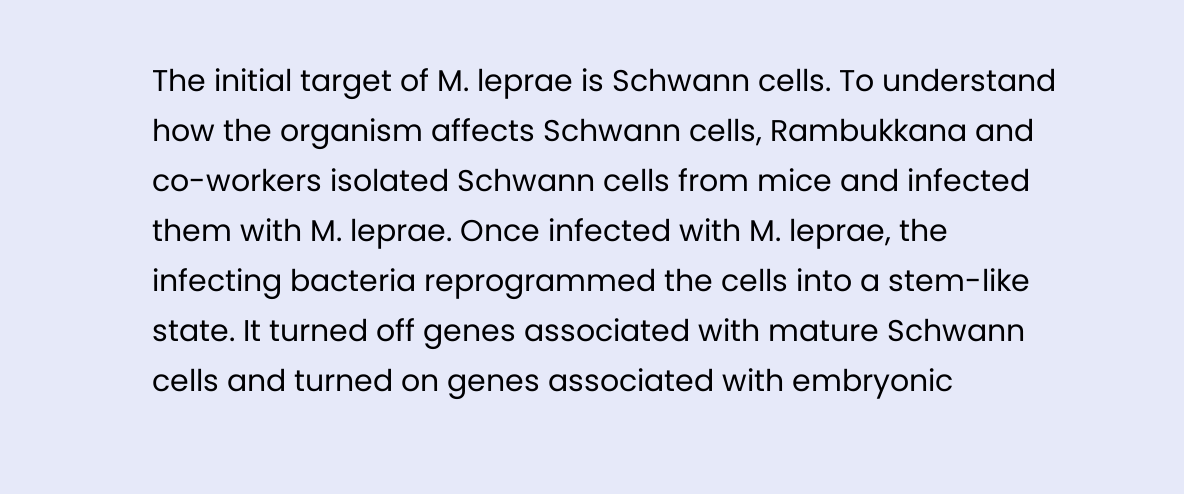The initial target of M. leprae is Schwann cells. To understand how the organism affects Schwann cells, Rambukkana and co-workers isolated Schwann cells from mice and infected them with M. leprae. Once infected with M. leprae, the infecting bacteria reprogrammed the cells into a stem-like state. It turned off genes associated with mature Schwann cells and turned on genes associated with embryonic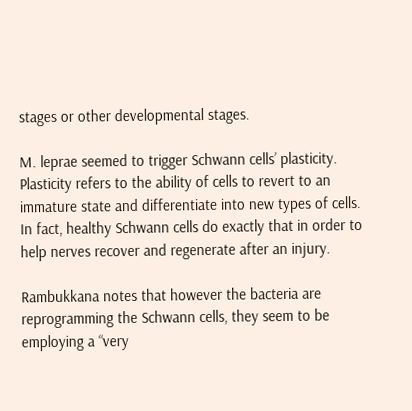stages or other developmental stages.

M. leprae seemed to trigger Schwann cells’ plasticity. Plasticity refers to the ability of cells to revert to an immature state and differentiate into new types of cells. In fact, healthy Schwann cells do exactly that in order to help nerves recover and regenerate after an injury.

Rambukkana notes that however the bacteria are reprogramming the Schwann cells, they seem to be employing a “very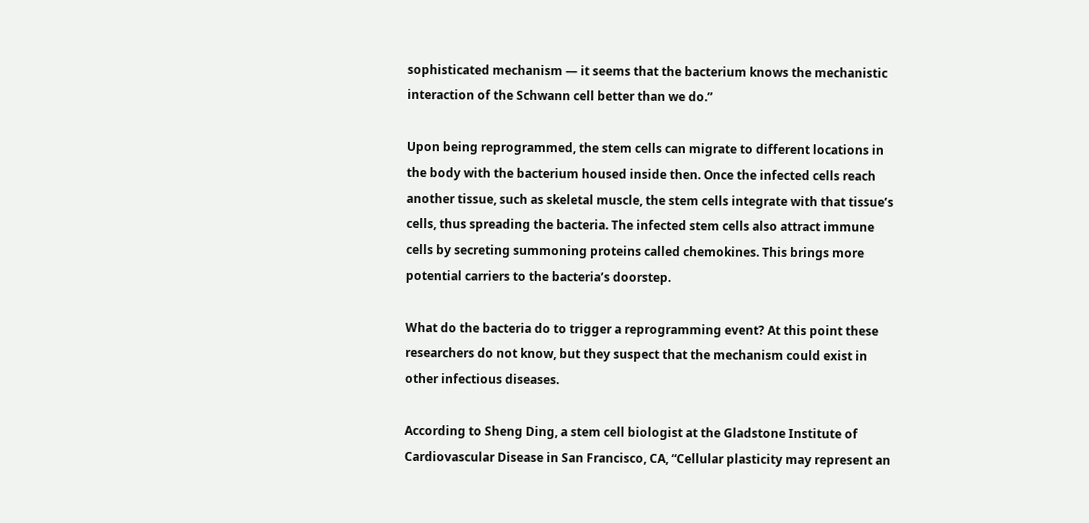sophisticated mechanism — it seems that the bacterium knows the mechanistic interaction of the Schwann cell better than we do.”

Upon being reprogrammed, the stem cells can migrate to different locations in the body with the bacterium housed inside then. Once the infected cells reach another tissue, such as skeletal muscle, the stem cells integrate with that tissue’s cells, thus spreading the bacteria. The infected stem cells also attract immune cells by secreting summoning proteins called chemokines. This brings more potential carriers to the bacteria’s doorstep.

What do the bacteria do to trigger a reprogramming event? At this point these researchers do not know, but they suspect that the mechanism could exist in other infectious diseases.

According to Sheng Ding, a stem cell biologist at the Gladstone Institute of Cardiovascular Disease in San Francisco, CA, “Cellular plasticity may represent an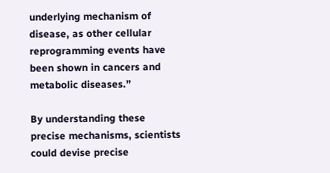underlying mechanism of disease, as other cellular reprogramming events have been shown in cancers and metabolic diseases.”

By understanding these precise mechanisms, scientists could devise precise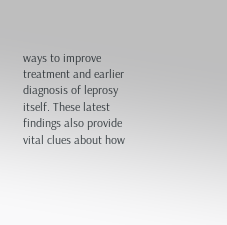ways to improve treatment and earlier diagnosis of leprosy itself. These latest findings also provide vital clues about how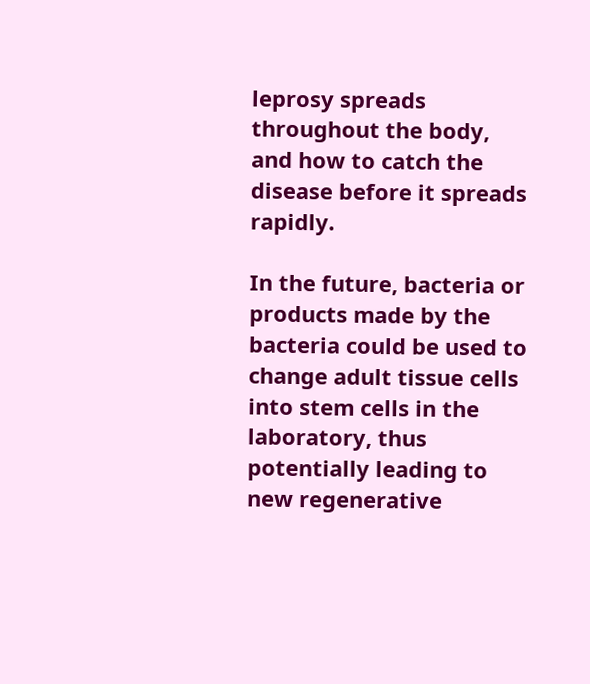leprosy spreads throughout the body, and how to catch the disease before it spreads rapidly.

In the future, bacteria or products made by the bacteria could be used to change adult tissue cells into stem cells in the laboratory, thus potentially leading to new regenerative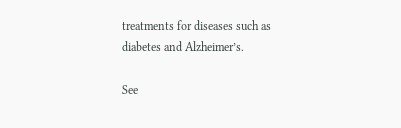treatments for diseases such as diabetes and Alzheimer’s.

See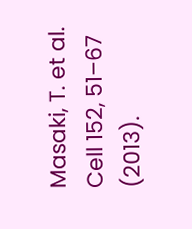Masaki, T. et al. Cell 152, 51–67 (2013).